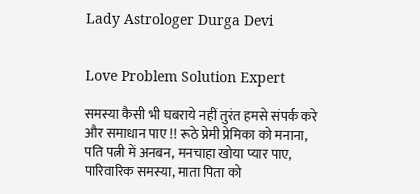Lady Astrologer Durga Devi


Love Problem Solution Expert

समस्या कैसी भी घबराये नहीं तुरंत हमसे संपर्क करे और समाधान पाए !! रूठे प्रेमी प्रेमिका को मनाना, पति पत्नी में अनबन, मनचाहा खोया प्यार पाए, पारिवारिक समस्या, माता पिता को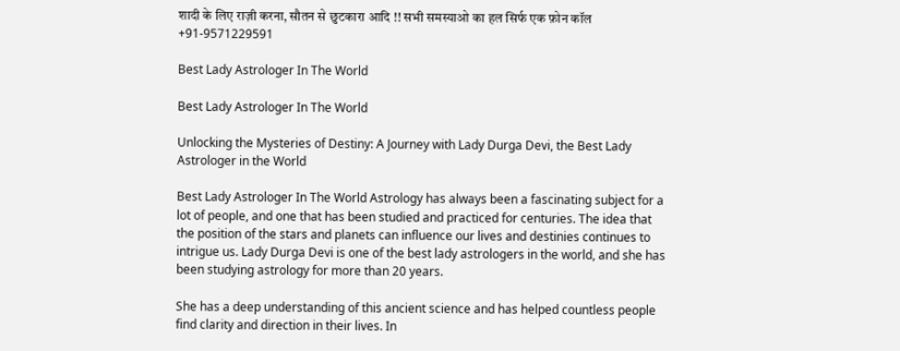शादी के लिए राज़ी करना, सौतन से छुटकारा आदि !! सभी समस्याओ का हल सिर्फ एक फ़ोन कॉल +91-9571229591

Best Lady Astrologer In The World

Best Lady Astrologer In The World

Unlocking the Mysteries of Destiny: A Journey with Lady Durga Devi, the Best Lady Astrologer in the World

Best Lady Astrologer In The World Astrology has always been a fascinating subject for a lot of people, and one that has been studied and practiced for centuries. The idea that the position of the stars and planets can influence our lives and destinies continues to intrigue us. Lady Durga Devi is one of the best lady astrologers in the world, and she has been studying astrology for more than 20 years.

She has a deep understanding of this ancient science and has helped countless people find clarity and direction in their lives. In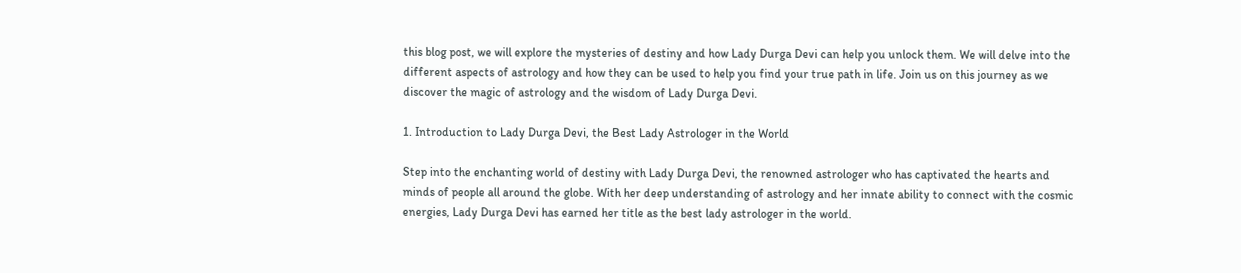this blog post, we will explore the mysteries of destiny and how Lady Durga Devi can help you unlock them. We will delve into the different aspects of astrology and how they can be used to help you find your true path in life. Join us on this journey as we discover the magic of astrology and the wisdom of Lady Durga Devi.

1. Introduction to Lady Durga Devi, the Best Lady Astrologer in the World

Step into the enchanting world of destiny with Lady Durga Devi, the renowned astrologer who has captivated the hearts and minds of people all around the globe. With her deep understanding of astrology and her innate ability to connect with the cosmic energies, Lady Durga Devi has earned her title as the best lady astrologer in the world.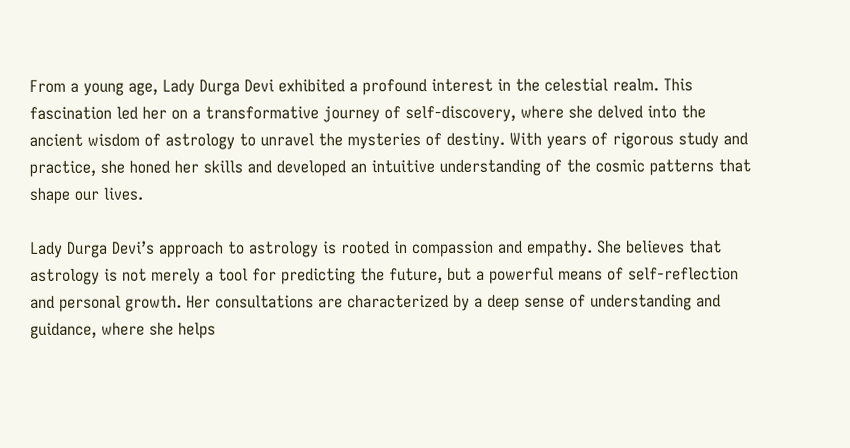From a young age, Lady Durga Devi exhibited a profound interest in the celestial realm. This fascination led her on a transformative journey of self-discovery, where she delved into the ancient wisdom of astrology to unravel the mysteries of destiny. With years of rigorous study and practice, she honed her skills and developed an intuitive understanding of the cosmic patterns that shape our lives.

Lady Durga Devi’s approach to astrology is rooted in compassion and empathy. She believes that astrology is not merely a tool for predicting the future, but a powerful means of self-reflection and personal growth. Her consultations are characterized by a deep sense of understanding and guidance, where she helps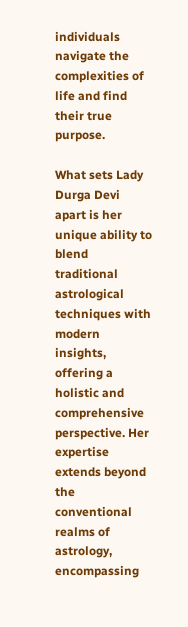individuals navigate the complexities of life and find their true purpose.

What sets Lady Durga Devi apart is her unique ability to blend traditional astrological techniques with modern insights, offering a holistic and comprehensive perspective. Her expertise extends beyond the conventional realms of astrology, encompassing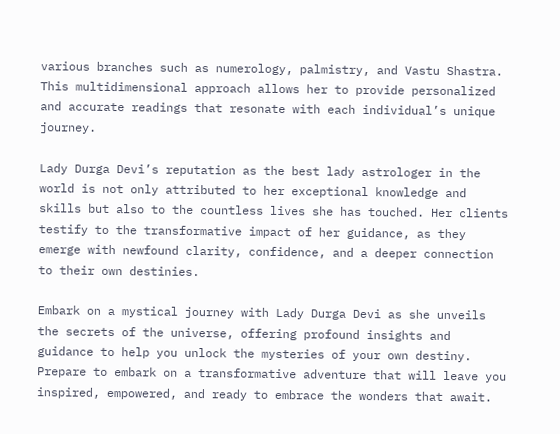various branches such as numerology, palmistry, and Vastu Shastra. This multidimensional approach allows her to provide personalized and accurate readings that resonate with each individual’s unique journey.

Lady Durga Devi’s reputation as the best lady astrologer in the world is not only attributed to her exceptional knowledge and skills but also to the countless lives she has touched. Her clients testify to the transformative impact of her guidance, as they emerge with newfound clarity, confidence, and a deeper connection to their own destinies.

Embark on a mystical journey with Lady Durga Devi as she unveils the secrets of the universe, offering profound insights and guidance to help you unlock the mysteries of your own destiny. Prepare to embark on a transformative adventure that will leave you inspired, empowered, and ready to embrace the wonders that await.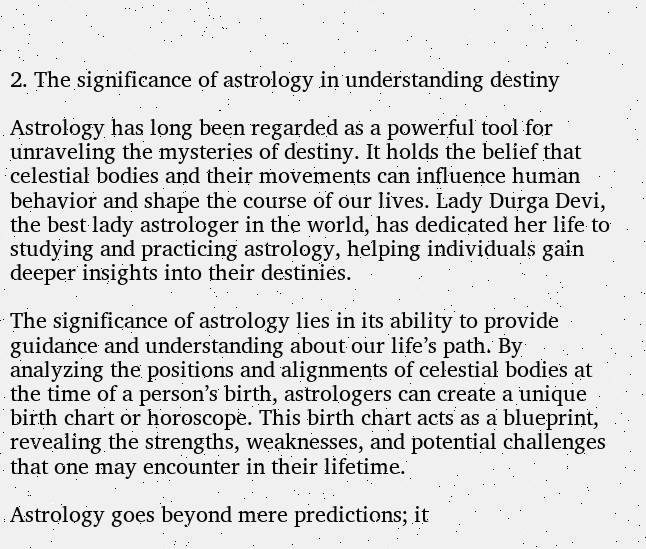2. The significance of astrology in understanding destiny

Astrology has long been regarded as a powerful tool for unraveling the mysteries of destiny. It holds the belief that celestial bodies and their movements can influence human behavior and shape the course of our lives. Lady Durga Devi, the best lady astrologer in the world, has dedicated her life to studying and practicing astrology, helping individuals gain deeper insights into their destinies.

The significance of astrology lies in its ability to provide guidance and understanding about our life’s path. By analyzing the positions and alignments of celestial bodies at the time of a person’s birth, astrologers can create a unique birth chart or horoscope. This birth chart acts as a blueprint, revealing the strengths, weaknesses, and potential challenges that one may encounter in their lifetime.

Astrology goes beyond mere predictions; it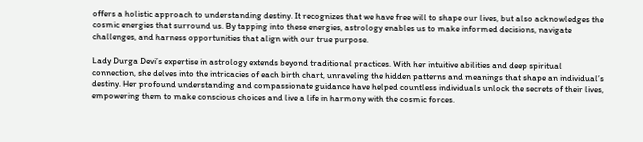offers a holistic approach to understanding destiny. It recognizes that we have free will to shape our lives, but also acknowledges the cosmic energies that surround us. By tapping into these energies, astrology enables us to make informed decisions, navigate challenges, and harness opportunities that align with our true purpose.

Lady Durga Devi’s expertise in astrology extends beyond traditional practices. With her intuitive abilities and deep spiritual connection, she delves into the intricacies of each birth chart, unraveling the hidden patterns and meanings that shape an individual’s destiny. Her profound understanding and compassionate guidance have helped countless individuals unlock the secrets of their lives, empowering them to make conscious choices and live a life in harmony with the cosmic forces.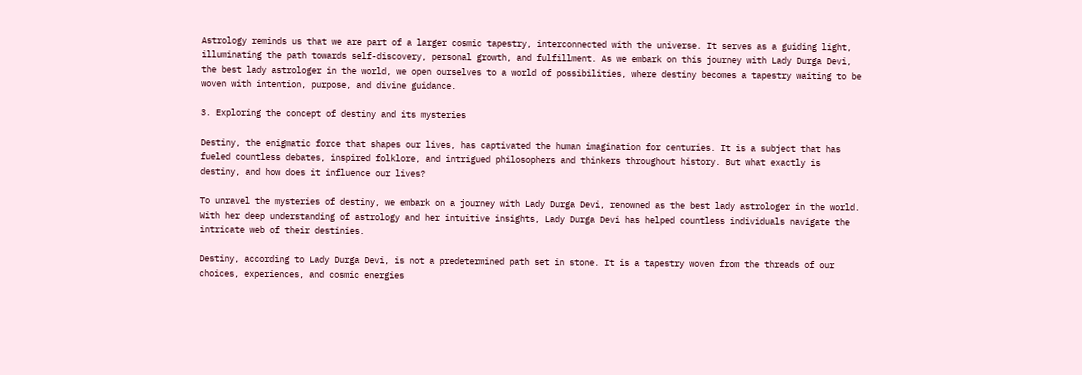Astrology reminds us that we are part of a larger cosmic tapestry, interconnected with the universe. It serves as a guiding light, illuminating the path towards self-discovery, personal growth, and fulfillment. As we embark on this journey with Lady Durga Devi, the best lady astrologer in the world, we open ourselves to a world of possibilities, where destiny becomes a tapestry waiting to be woven with intention, purpose, and divine guidance.

3. Exploring the concept of destiny and its mysteries

Destiny, the enigmatic force that shapes our lives, has captivated the human imagination for centuries. It is a subject that has fueled countless debates, inspired folklore, and intrigued philosophers and thinkers throughout history. But what exactly is destiny, and how does it influence our lives?

To unravel the mysteries of destiny, we embark on a journey with Lady Durga Devi, renowned as the best lady astrologer in the world. With her deep understanding of astrology and her intuitive insights, Lady Durga Devi has helped countless individuals navigate the intricate web of their destinies.

Destiny, according to Lady Durga Devi, is not a predetermined path set in stone. It is a tapestry woven from the threads of our choices, experiences, and cosmic energies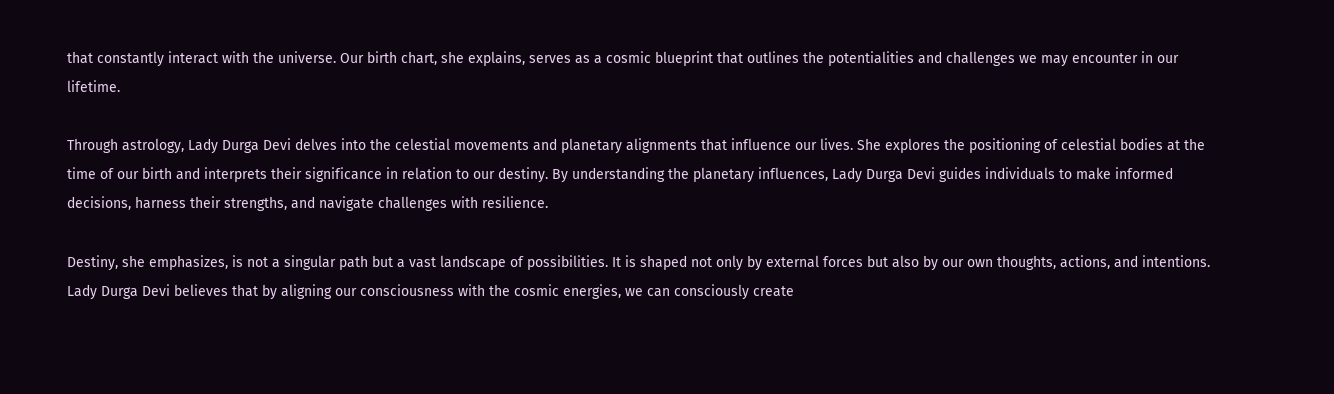that constantly interact with the universe. Our birth chart, she explains, serves as a cosmic blueprint that outlines the potentialities and challenges we may encounter in our lifetime.

Through astrology, Lady Durga Devi delves into the celestial movements and planetary alignments that influence our lives. She explores the positioning of celestial bodies at the time of our birth and interprets their significance in relation to our destiny. By understanding the planetary influences, Lady Durga Devi guides individuals to make informed decisions, harness their strengths, and navigate challenges with resilience.

Destiny, she emphasizes, is not a singular path but a vast landscape of possibilities. It is shaped not only by external forces but also by our own thoughts, actions, and intentions. Lady Durga Devi believes that by aligning our consciousness with the cosmic energies, we can consciously create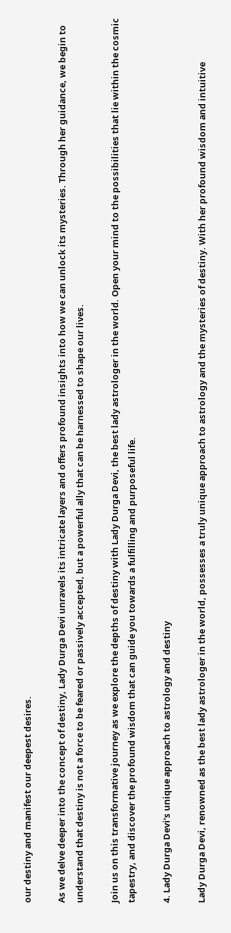our destiny and manifest our deepest desires.

As we delve deeper into the concept of destiny, Lady Durga Devi unravels its intricate layers and offers profound insights into how we can unlock its mysteries. Through her guidance, we begin to understand that destiny is not a force to be feared or passively accepted, but a powerful ally that can be harnessed to shape our lives.

Join us on this transformative journey as we explore the depths of destiny with Lady Durga Devi, the best lady astrologer in the world. Open your mind to the possibilities that lie within the cosmic tapestry, and discover the profound wisdom that can guide you towards a fulfilling and purposeful life.

4. Lady Durga Devi’s unique approach to astrology and destiny

Lady Durga Devi, renowned as the best lady astrologer in the world, possesses a truly unique approach to astrology and the mysteries of destiny. With her profound wisdom and intuitive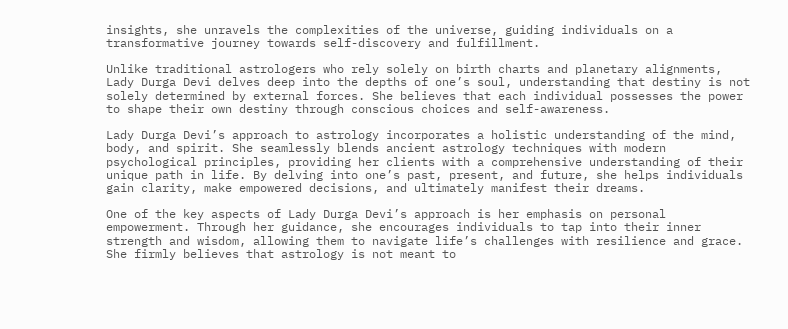insights, she unravels the complexities of the universe, guiding individuals on a transformative journey towards self-discovery and fulfillment.

Unlike traditional astrologers who rely solely on birth charts and planetary alignments, Lady Durga Devi delves deep into the depths of one’s soul, understanding that destiny is not solely determined by external forces. She believes that each individual possesses the power to shape their own destiny through conscious choices and self-awareness.

Lady Durga Devi’s approach to astrology incorporates a holistic understanding of the mind, body, and spirit. She seamlessly blends ancient astrology techniques with modern psychological principles, providing her clients with a comprehensive understanding of their unique path in life. By delving into one’s past, present, and future, she helps individuals gain clarity, make empowered decisions, and ultimately manifest their dreams.

One of the key aspects of Lady Durga Devi’s approach is her emphasis on personal empowerment. Through her guidance, she encourages individuals to tap into their inner strength and wisdom, allowing them to navigate life’s challenges with resilience and grace. She firmly believes that astrology is not meant to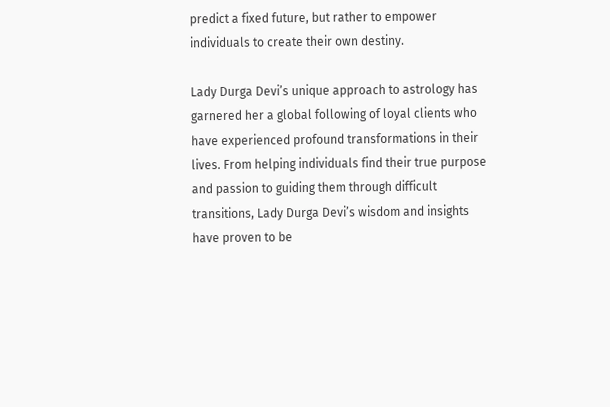predict a fixed future, but rather to empower individuals to create their own destiny.

Lady Durga Devi’s unique approach to astrology has garnered her a global following of loyal clients who have experienced profound transformations in their lives. From helping individuals find their true purpose and passion to guiding them through difficult transitions, Lady Durga Devi’s wisdom and insights have proven to be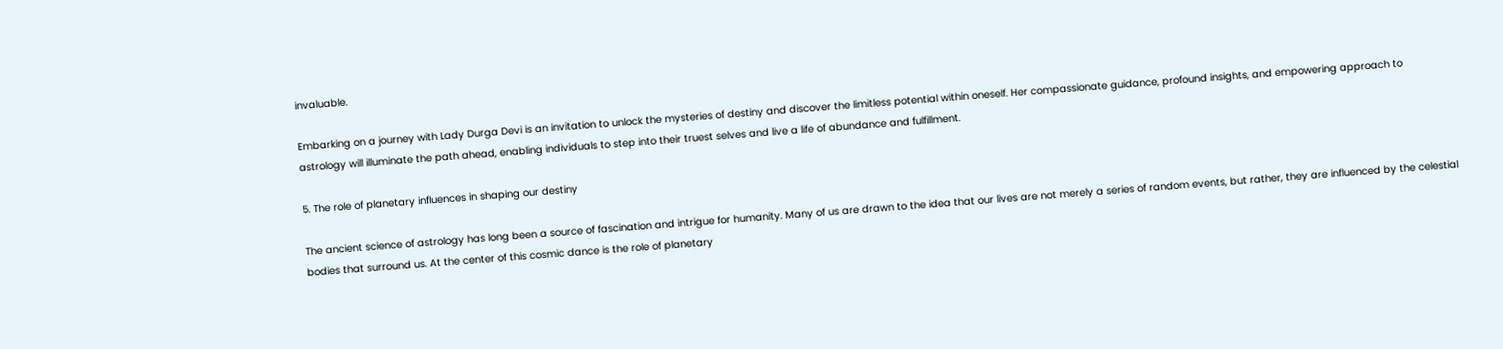invaluable.

Embarking on a journey with Lady Durga Devi is an invitation to unlock the mysteries of destiny and discover the limitless potential within oneself. Her compassionate guidance, profound insights, and empowering approach to astrology will illuminate the path ahead, enabling individuals to step into their truest selves and live a life of abundance and fulfillment.

5. The role of planetary influences in shaping our destiny

The ancient science of astrology has long been a source of fascination and intrigue for humanity. Many of us are drawn to the idea that our lives are not merely a series of random events, but rather, they are influenced by the celestial bodies that surround us. At the center of this cosmic dance is the role of planetary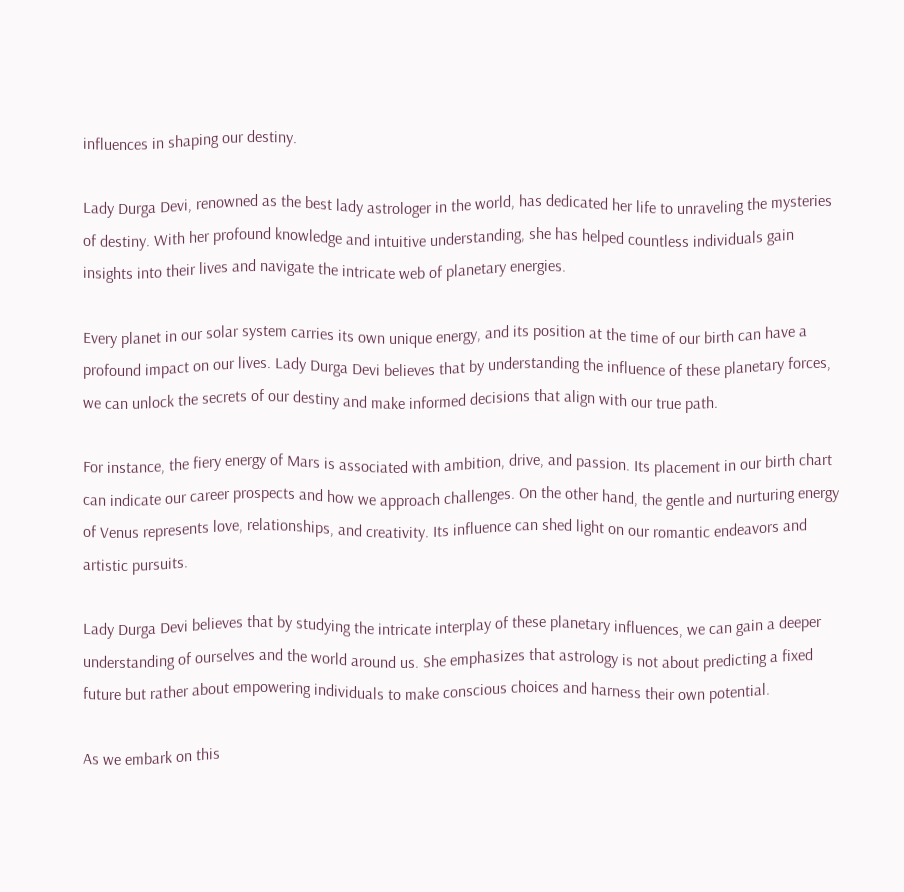influences in shaping our destiny.

Lady Durga Devi, renowned as the best lady astrologer in the world, has dedicated her life to unraveling the mysteries of destiny. With her profound knowledge and intuitive understanding, she has helped countless individuals gain insights into their lives and navigate the intricate web of planetary energies.

Every planet in our solar system carries its own unique energy, and its position at the time of our birth can have a profound impact on our lives. Lady Durga Devi believes that by understanding the influence of these planetary forces, we can unlock the secrets of our destiny and make informed decisions that align with our true path.

For instance, the fiery energy of Mars is associated with ambition, drive, and passion. Its placement in our birth chart can indicate our career prospects and how we approach challenges. On the other hand, the gentle and nurturing energy of Venus represents love, relationships, and creativity. Its influence can shed light on our romantic endeavors and artistic pursuits.

Lady Durga Devi believes that by studying the intricate interplay of these planetary influences, we can gain a deeper understanding of ourselves and the world around us. She emphasizes that astrology is not about predicting a fixed future but rather about empowering individuals to make conscious choices and harness their own potential.

As we embark on this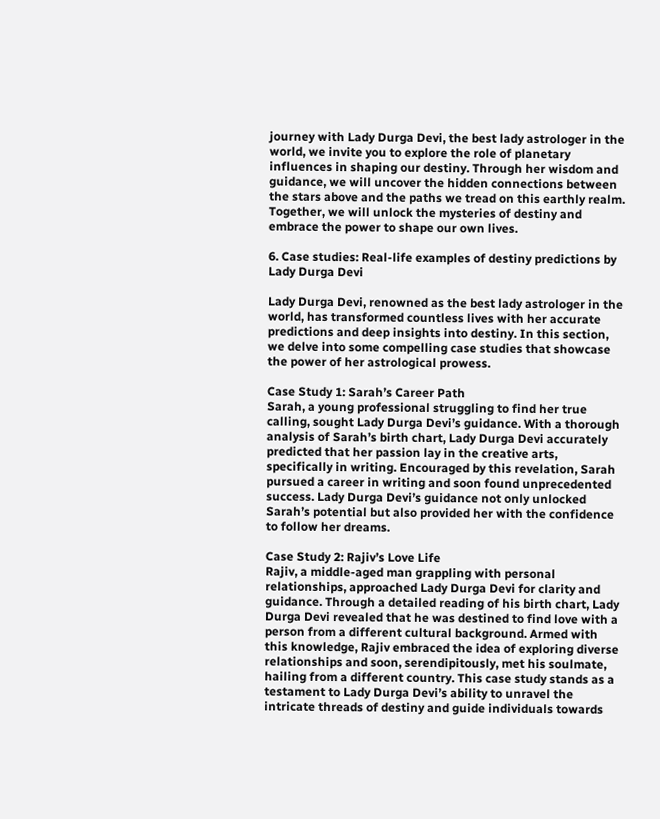journey with Lady Durga Devi, the best lady astrologer in the world, we invite you to explore the role of planetary influences in shaping our destiny. Through her wisdom and guidance, we will uncover the hidden connections between the stars above and the paths we tread on this earthly realm. Together, we will unlock the mysteries of destiny and embrace the power to shape our own lives.

6. Case studies: Real-life examples of destiny predictions by Lady Durga Devi

Lady Durga Devi, renowned as the best lady astrologer in the world, has transformed countless lives with her accurate predictions and deep insights into destiny. In this section, we delve into some compelling case studies that showcase the power of her astrological prowess.

Case Study 1: Sarah’s Career Path
Sarah, a young professional struggling to find her true calling, sought Lady Durga Devi’s guidance. With a thorough analysis of Sarah’s birth chart, Lady Durga Devi accurately predicted that her passion lay in the creative arts, specifically in writing. Encouraged by this revelation, Sarah pursued a career in writing and soon found unprecedented success. Lady Durga Devi’s guidance not only unlocked Sarah’s potential but also provided her with the confidence to follow her dreams.

Case Study 2: Rajiv’s Love Life
Rajiv, a middle-aged man grappling with personal relationships, approached Lady Durga Devi for clarity and guidance. Through a detailed reading of his birth chart, Lady Durga Devi revealed that he was destined to find love with a person from a different cultural background. Armed with this knowledge, Rajiv embraced the idea of exploring diverse relationships and soon, serendipitously, met his soulmate, hailing from a different country. This case study stands as a testament to Lady Durga Devi’s ability to unravel the intricate threads of destiny and guide individuals towards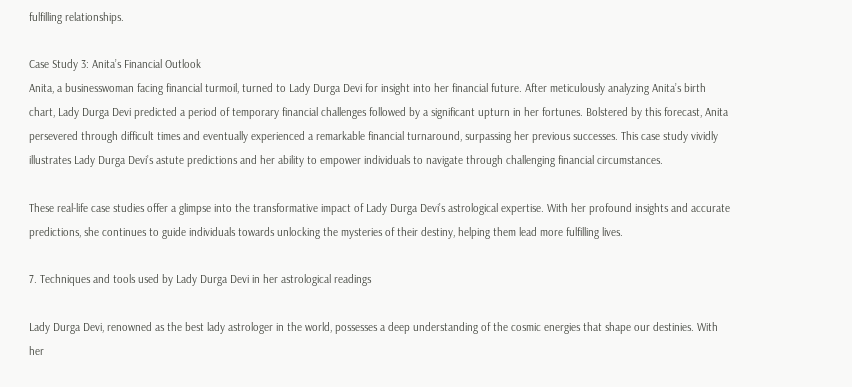fulfilling relationships.

Case Study 3: Anita’s Financial Outlook
Anita, a businesswoman facing financial turmoil, turned to Lady Durga Devi for insight into her financial future. After meticulously analyzing Anita’s birth chart, Lady Durga Devi predicted a period of temporary financial challenges followed by a significant upturn in her fortunes. Bolstered by this forecast, Anita persevered through difficult times and eventually experienced a remarkable financial turnaround, surpassing her previous successes. This case study vividly illustrates Lady Durga Devi’s astute predictions and her ability to empower individuals to navigate through challenging financial circumstances.

These real-life case studies offer a glimpse into the transformative impact of Lady Durga Devi’s astrological expertise. With her profound insights and accurate predictions, she continues to guide individuals towards unlocking the mysteries of their destiny, helping them lead more fulfilling lives.

7. Techniques and tools used by Lady Durga Devi in her astrological readings

Lady Durga Devi, renowned as the best lady astrologer in the world, possesses a deep understanding of the cosmic energies that shape our destinies. With her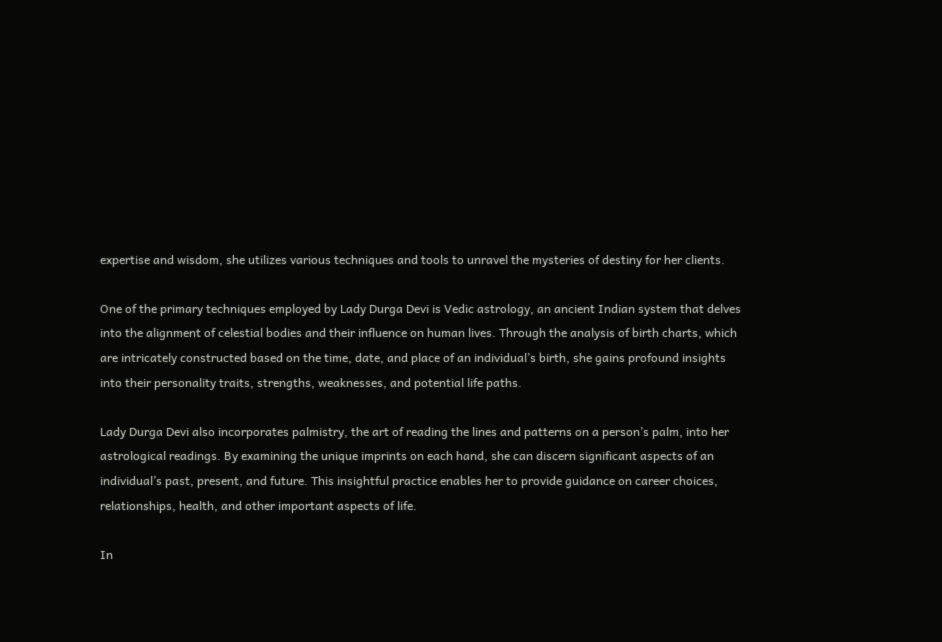expertise and wisdom, she utilizes various techniques and tools to unravel the mysteries of destiny for her clients.

One of the primary techniques employed by Lady Durga Devi is Vedic astrology, an ancient Indian system that delves into the alignment of celestial bodies and their influence on human lives. Through the analysis of birth charts, which are intricately constructed based on the time, date, and place of an individual’s birth, she gains profound insights into their personality traits, strengths, weaknesses, and potential life paths.

Lady Durga Devi also incorporates palmistry, the art of reading the lines and patterns on a person’s palm, into her astrological readings. By examining the unique imprints on each hand, she can discern significant aspects of an individual’s past, present, and future. This insightful practice enables her to provide guidance on career choices, relationships, health, and other important aspects of life.

In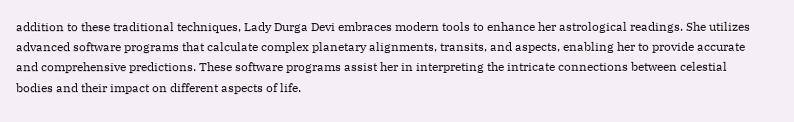addition to these traditional techniques, Lady Durga Devi embraces modern tools to enhance her astrological readings. She utilizes advanced software programs that calculate complex planetary alignments, transits, and aspects, enabling her to provide accurate and comprehensive predictions. These software programs assist her in interpreting the intricate connections between celestial bodies and their impact on different aspects of life.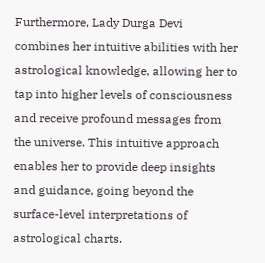Furthermore, Lady Durga Devi combines her intuitive abilities with her astrological knowledge, allowing her to tap into higher levels of consciousness and receive profound messages from the universe. This intuitive approach enables her to provide deep insights and guidance, going beyond the surface-level interpretations of astrological charts.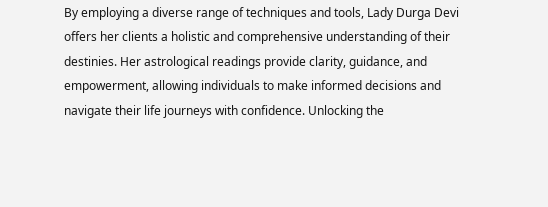By employing a diverse range of techniques and tools, Lady Durga Devi offers her clients a holistic and comprehensive understanding of their destinies. Her astrological readings provide clarity, guidance, and empowerment, allowing individuals to make informed decisions and navigate their life journeys with confidence. Unlocking the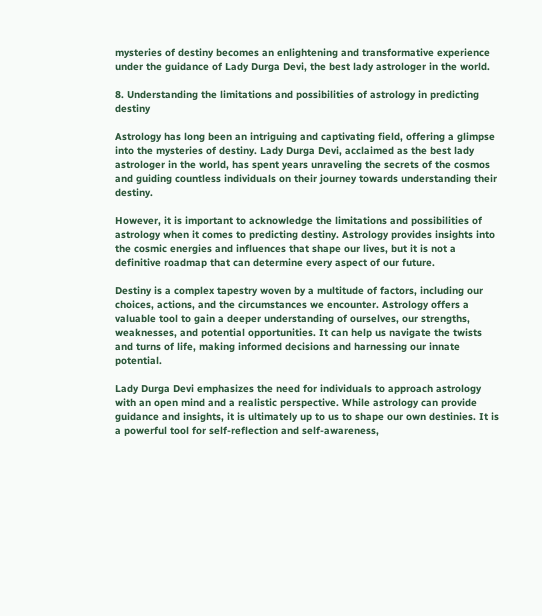mysteries of destiny becomes an enlightening and transformative experience under the guidance of Lady Durga Devi, the best lady astrologer in the world.

8. Understanding the limitations and possibilities of astrology in predicting destiny

Astrology has long been an intriguing and captivating field, offering a glimpse into the mysteries of destiny. Lady Durga Devi, acclaimed as the best lady astrologer in the world, has spent years unraveling the secrets of the cosmos and guiding countless individuals on their journey towards understanding their destiny.

However, it is important to acknowledge the limitations and possibilities of astrology when it comes to predicting destiny. Astrology provides insights into the cosmic energies and influences that shape our lives, but it is not a definitive roadmap that can determine every aspect of our future.

Destiny is a complex tapestry woven by a multitude of factors, including our choices, actions, and the circumstances we encounter. Astrology offers a valuable tool to gain a deeper understanding of ourselves, our strengths, weaknesses, and potential opportunities. It can help us navigate the twists and turns of life, making informed decisions and harnessing our innate potential.

Lady Durga Devi emphasizes the need for individuals to approach astrology with an open mind and a realistic perspective. While astrology can provide guidance and insights, it is ultimately up to us to shape our own destinies. It is a powerful tool for self-reflection and self-awareness,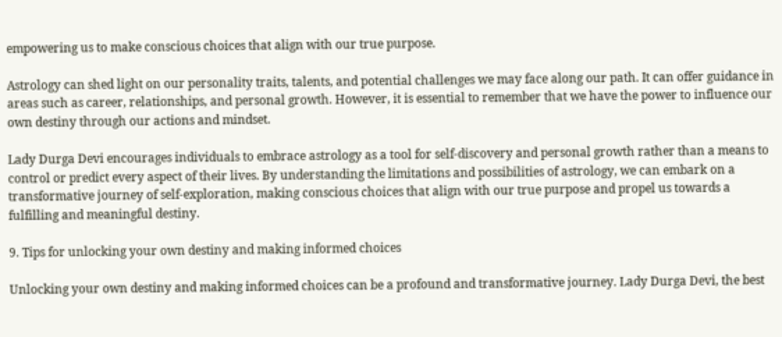empowering us to make conscious choices that align with our true purpose.

Astrology can shed light on our personality traits, talents, and potential challenges we may face along our path. It can offer guidance in areas such as career, relationships, and personal growth. However, it is essential to remember that we have the power to influence our own destiny through our actions and mindset.

Lady Durga Devi encourages individuals to embrace astrology as a tool for self-discovery and personal growth rather than a means to control or predict every aspect of their lives. By understanding the limitations and possibilities of astrology, we can embark on a transformative journey of self-exploration, making conscious choices that align with our true purpose and propel us towards a fulfilling and meaningful destiny.

9. Tips for unlocking your own destiny and making informed choices

Unlocking your own destiny and making informed choices can be a profound and transformative journey. Lady Durga Devi, the best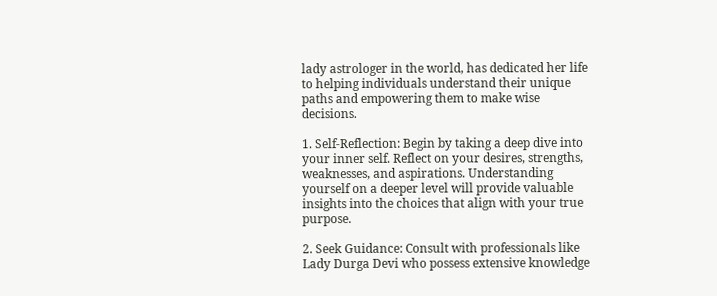lady astrologer in the world, has dedicated her life to helping individuals understand their unique paths and empowering them to make wise decisions.

1. Self-Reflection: Begin by taking a deep dive into your inner self. Reflect on your desires, strengths, weaknesses, and aspirations. Understanding yourself on a deeper level will provide valuable insights into the choices that align with your true purpose.

2. Seek Guidance: Consult with professionals like Lady Durga Devi who possess extensive knowledge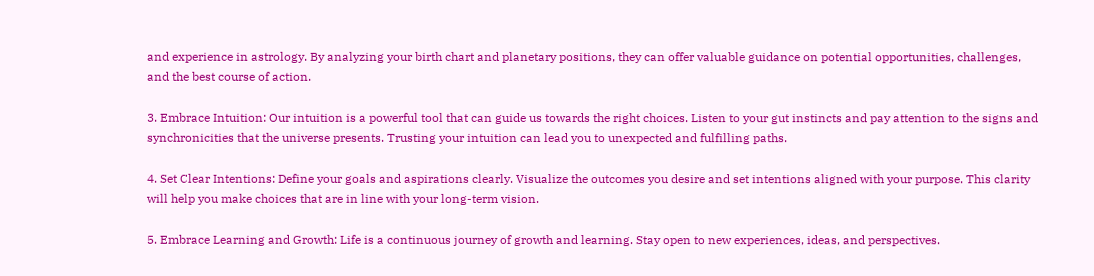and experience in astrology. By analyzing your birth chart and planetary positions, they can offer valuable guidance on potential opportunities, challenges, and the best course of action.

3. Embrace Intuition: Our intuition is a powerful tool that can guide us towards the right choices. Listen to your gut instincts and pay attention to the signs and synchronicities that the universe presents. Trusting your intuition can lead you to unexpected and fulfilling paths.

4. Set Clear Intentions: Define your goals and aspirations clearly. Visualize the outcomes you desire and set intentions aligned with your purpose. This clarity will help you make choices that are in line with your long-term vision.

5. Embrace Learning and Growth: Life is a continuous journey of growth and learning. Stay open to new experiences, ideas, and perspectives.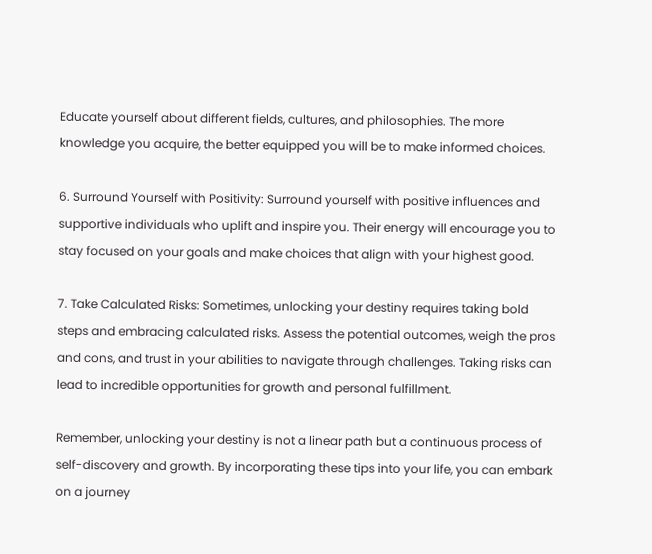Educate yourself about different fields, cultures, and philosophies. The more knowledge you acquire, the better equipped you will be to make informed choices.

6. Surround Yourself with Positivity: Surround yourself with positive influences and supportive individuals who uplift and inspire you. Their energy will encourage you to stay focused on your goals and make choices that align with your highest good.

7. Take Calculated Risks: Sometimes, unlocking your destiny requires taking bold steps and embracing calculated risks. Assess the potential outcomes, weigh the pros and cons, and trust in your abilities to navigate through challenges. Taking risks can lead to incredible opportunities for growth and personal fulfillment.

Remember, unlocking your destiny is not a linear path but a continuous process of self-discovery and growth. By incorporating these tips into your life, you can embark on a journey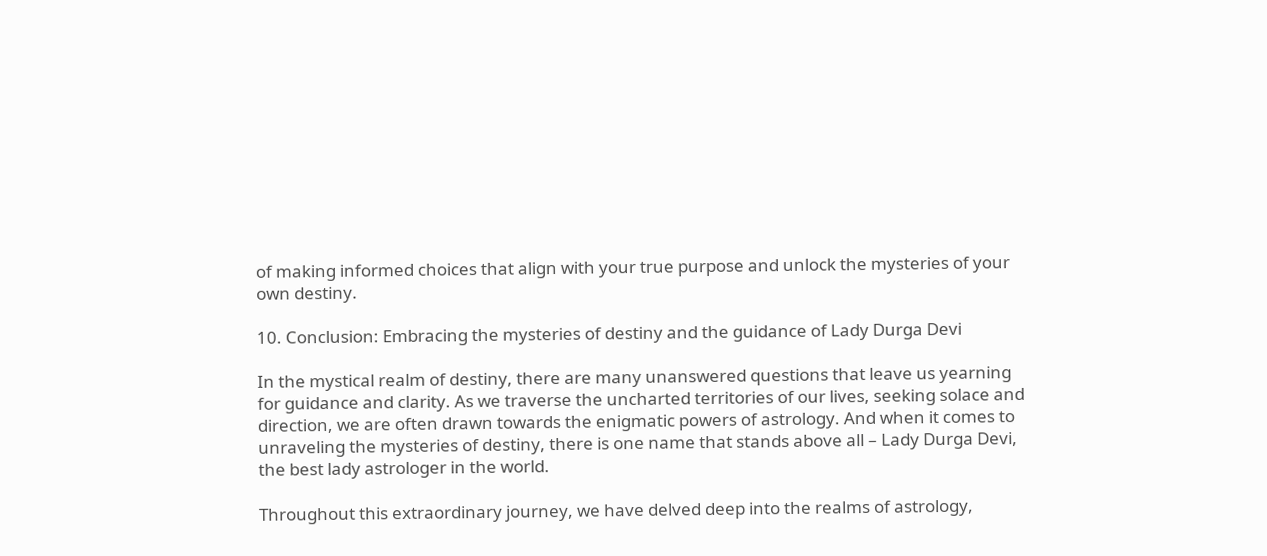of making informed choices that align with your true purpose and unlock the mysteries of your own destiny.

10. Conclusion: Embracing the mysteries of destiny and the guidance of Lady Durga Devi

In the mystical realm of destiny, there are many unanswered questions that leave us yearning for guidance and clarity. As we traverse the uncharted territories of our lives, seeking solace and direction, we are often drawn towards the enigmatic powers of astrology. And when it comes to unraveling the mysteries of destiny, there is one name that stands above all – Lady Durga Devi, the best lady astrologer in the world.

Throughout this extraordinary journey, we have delved deep into the realms of astrology,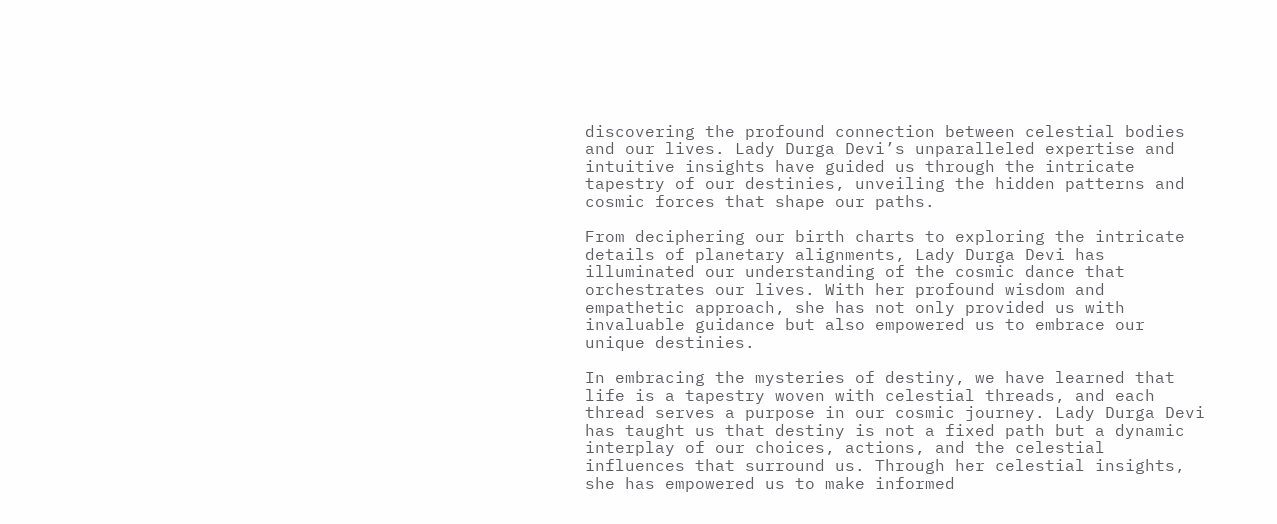discovering the profound connection between celestial bodies and our lives. Lady Durga Devi’s unparalleled expertise and intuitive insights have guided us through the intricate tapestry of our destinies, unveiling the hidden patterns and cosmic forces that shape our paths.

From deciphering our birth charts to exploring the intricate details of planetary alignments, Lady Durga Devi has illuminated our understanding of the cosmic dance that orchestrates our lives. With her profound wisdom and empathetic approach, she has not only provided us with invaluable guidance but also empowered us to embrace our unique destinies.

In embracing the mysteries of destiny, we have learned that life is a tapestry woven with celestial threads, and each thread serves a purpose in our cosmic journey. Lady Durga Devi has taught us that destiny is not a fixed path but a dynamic interplay of our choices, actions, and the celestial influences that surround us. Through her celestial insights, she has empowered us to make informed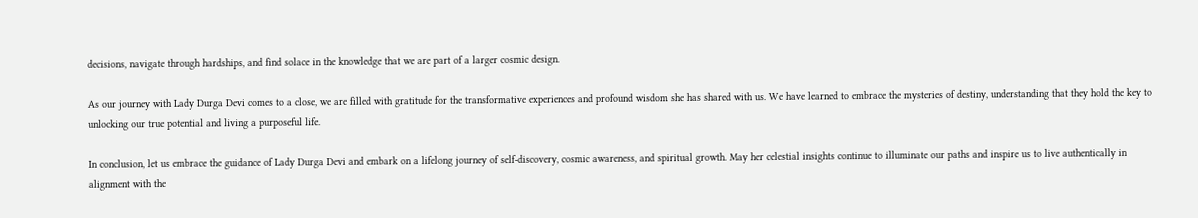decisions, navigate through hardships, and find solace in the knowledge that we are part of a larger cosmic design.

As our journey with Lady Durga Devi comes to a close, we are filled with gratitude for the transformative experiences and profound wisdom she has shared with us. We have learned to embrace the mysteries of destiny, understanding that they hold the key to unlocking our true potential and living a purposeful life.

In conclusion, let us embrace the guidance of Lady Durga Devi and embark on a lifelong journey of self-discovery, cosmic awareness, and spiritual growth. May her celestial insights continue to illuminate our paths and inspire us to live authentically in alignment with the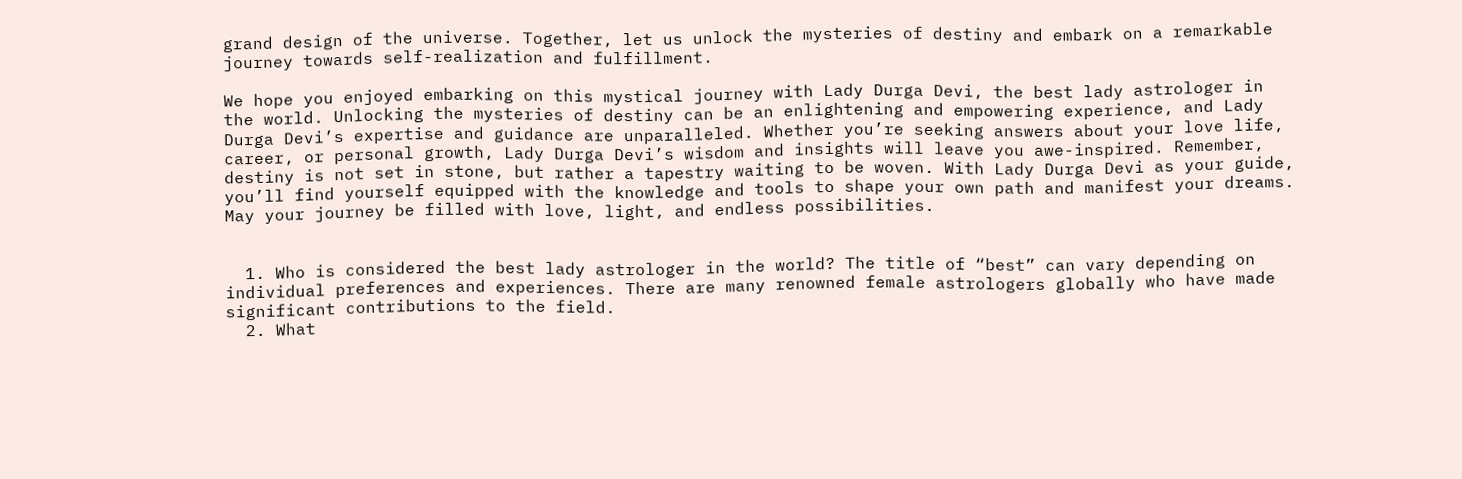grand design of the universe. Together, let us unlock the mysteries of destiny and embark on a remarkable journey towards self-realization and fulfillment.

We hope you enjoyed embarking on this mystical journey with Lady Durga Devi, the best lady astrologer in the world. Unlocking the mysteries of destiny can be an enlightening and empowering experience, and Lady Durga Devi’s expertise and guidance are unparalleled. Whether you’re seeking answers about your love life, career, or personal growth, Lady Durga Devi’s wisdom and insights will leave you awe-inspired. Remember, destiny is not set in stone, but rather a tapestry waiting to be woven. With Lady Durga Devi as your guide, you’ll find yourself equipped with the knowledge and tools to shape your own path and manifest your dreams. May your journey be filled with love, light, and endless possibilities.


  1. Who is considered the best lady astrologer in the world? The title of “best” can vary depending on individual preferences and experiences. There are many renowned female astrologers globally who have made significant contributions to the field.
  2. What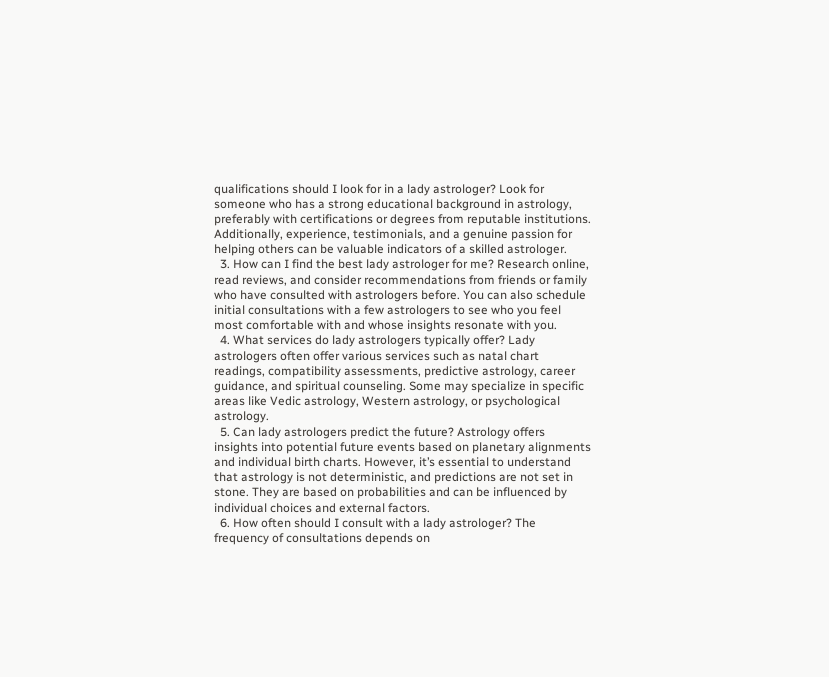qualifications should I look for in a lady astrologer? Look for someone who has a strong educational background in astrology, preferably with certifications or degrees from reputable institutions. Additionally, experience, testimonials, and a genuine passion for helping others can be valuable indicators of a skilled astrologer.
  3. How can I find the best lady astrologer for me? Research online, read reviews, and consider recommendations from friends or family who have consulted with astrologers before. You can also schedule initial consultations with a few astrologers to see who you feel most comfortable with and whose insights resonate with you.
  4. What services do lady astrologers typically offer? Lady astrologers often offer various services such as natal chart readings, compatibility assessments, predictive astrology, career guidance, and spiritual counseling. Some may specialize in specific areas like Vedic astrology, Western astrology, or psychological astrology.
  5. Can lady astrologers predict the future? Astrology offers insights into potential future events based on planetary alignments and individual birth charts. However, it’s essential to understand that astrology is not deterministic, and predictions are not set in stone. They are based on probabilities and can be influenced by individual choices and external factors.
  6. How often should I consult with a lady astrologer? The frequency of consultations depends on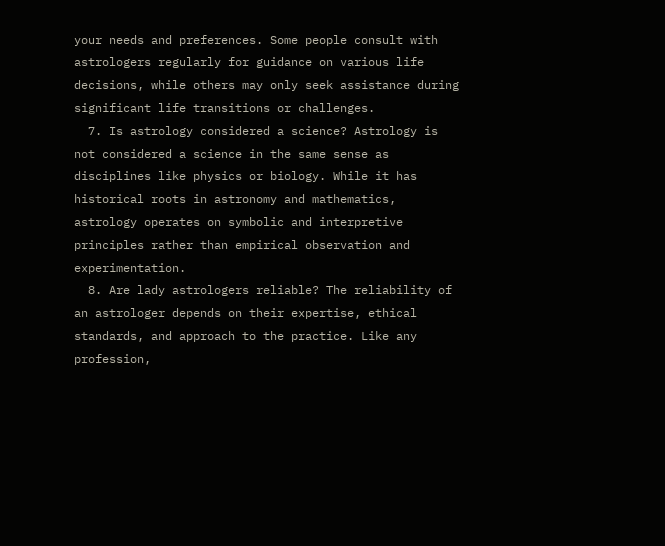your needs and preferences. Some people consult with astrologers regularly for guidance on various life decisions, while others may only seek assistance during significant life transitions or challenges.
  7. Is astrology considered a science? Astrology is not considered a science in the same sense as disciplines like physics or biology. While it has historical roots in astronomy and mathematics, astrology operates on symbolic and interpretive principles rather than empirical observation and experimentation.
  8. Are lady astrologers reliable? The reliability of an astrologer depends on their expertise, ethical standards, and approach to the practice. Like any profession,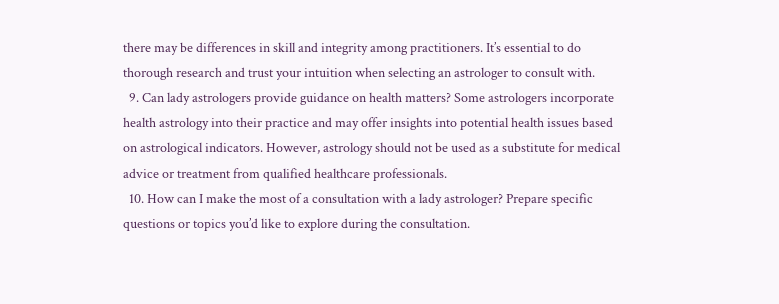there may be differences in skill and integrity among practitioners. It’s essential to do thorough research and trust your intuition when selecting an astrologer to consult with.
  9. Can lady astrologers provide guidance on health matters? Some astrologers incorporate health astrology into their practice and may offer insights into potential health issues based on astrological indicators. However, astrology should not be used as a substitute for medical advice or treatment from qualified healthcare professionals.
  10. How can I make the most of a consultation with a lady astrologer? Prepare specific questions or topics you’d like to explore during the consultation.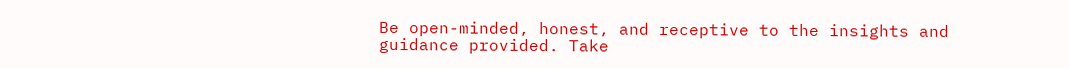Be open-minded, honest, and receptive to the insights and guidance provided. Take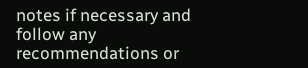notes if necessary and follow any recommendations or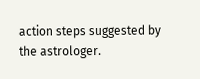action steps suggested by the astrologer.